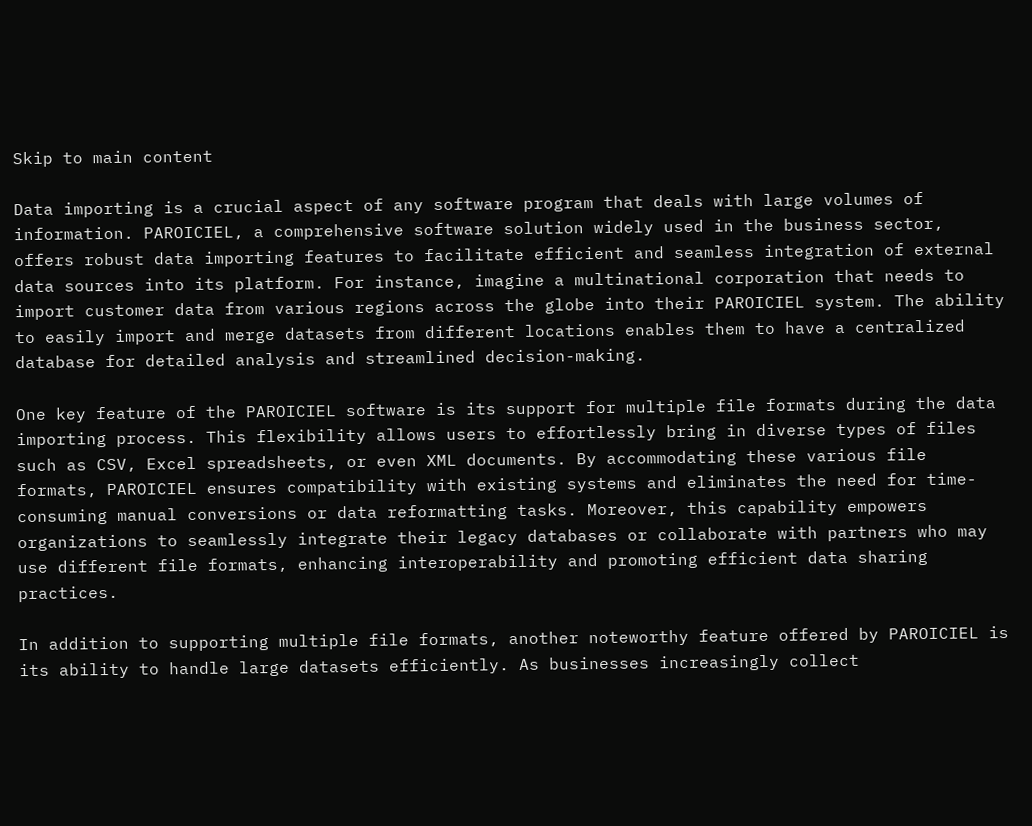Skip to main content

Data importing is a crucial aspect of any software program that deals with large volumes of information. PAROICIEL, a comprehensive software solution widely used in the business sector, offers robust data importing features to facilitate efficient and seamless integration of external data sources into its platform. For instance, imagine a multinational corporation that needs to import customer data from various regions across the globe into their PAROICIEL system. The ability to easily import and merge datasets from different locations enables them to have a centralized database for detailed analysis and streamlined decision-making.

One key feature of the PAROICIEL software is its support for multiple file formats during the data importing process. This flexibility allows users to effortlessly bring in diverse types of files such as CSV, Excel spreadsheets, or even XML documents. By accommodating these various file formats, PAROICIEL ensures compatibility with existing systems and eliminates the need for time-consuming manual conversions or data reformatting tasks. Moreover, this capability empowers organizations to seamlessly integrate their legacy databases or collaborate with partners who may use different file formats, enhancing interoperability and promoting efficient data sharing practices.

In addition to supporting multiple file formats, another noteworthy feature offered by PAROICIEL is its ability to handle large datasets efficiently. As businesses increasingly collect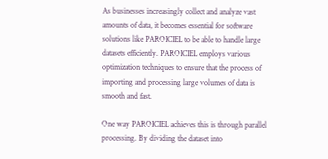As businesses increasingly collect and analyze vast amounts of data, it becomes essential for software solutions like PAROICIEL to be able to handle large datasets efficiently. PAROICIEL employs various optimization techniques to ensure that the process of importing and processing large volumes of data is smooth and fast.

One way PAROICIEL achieves this is through parallel processing. By dividing the dataset into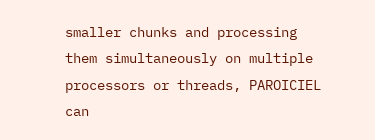smaller chunks and processing them simultaneously on multiple processors or threads, PAROICIEL can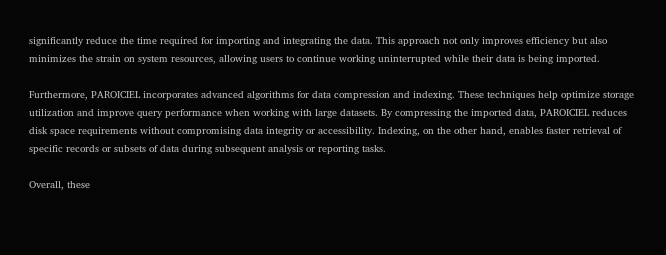significantly reduce the time required for importing and integrating the data. This approach not only improves efficiency but also minimizes the strain on system resources, allowing users to continue working uninterrupted while their data is being imported.

Furthermore, PAROICIEL incorporates advanced algorithms for data compression and indexing. These techniques help optimize storage utilization and improve query performance when working with large datasets. By compressing the imported data, PAROICIEL reduces disk space requirements without compromising data integrity or accessibility. Indexing, on the other hand, enables faster retrieval of specific records or subsets of data during subsequent analysis or reporting tasks.

Overall, these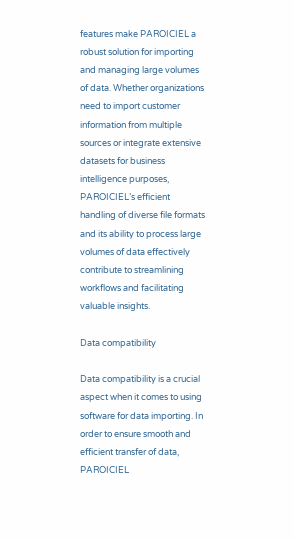features make PAROICIEL a robust solution for importing and managing large volumes of data. Whether organizations need to import customer information from multiple sources or integrate extensive datasets for business intelligence purposes, PAROICIEL’s efficient handling of diverse file formats and its ability to process large volumes of data effectively contribute to streamlining workflows and facilitating valuable insights.

Data compatibility

Data compatibility is a crucial aspect when it comes to using software for data importing. In order to ensure smooth and efficient transfer of data, PAROICIEL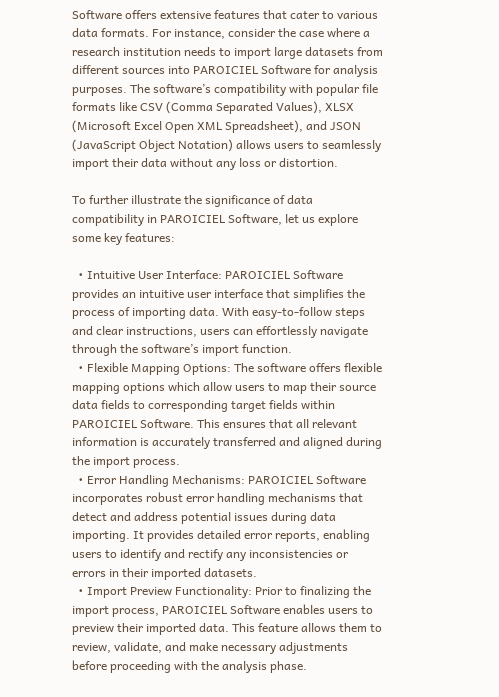Software offers extensive features that cater to various data formats. For instance, consider the case where a research institution needs to import large datasets from different sources into PAROICIEL Software for analysis purposes. The software’s compatibility with popular file formats like CSV (Comma Separated Values), XLSX (Microsoft Excel Open XML Spreadsheet), and JSON (JavaScript Object Notation) allows users to seamlessly import their data without any loss or distortion.

To further illustrate the significance of data compatibility in PAROICIEL Software, let us explore some key features:

  • Intuitive User Interface: PAROICIEL Software provides an intuitive user interface that simplifies the process of importing data. With easy-to-follow steps and clear instructions, users can effortlessly navigate through the software’s import function.
  • Flexible Mapping Options: The software offers flexible mapping options which allow users to map their source data fields to corresponding target fields within PAROICIEL Software. This ensures that all relevant information is accurately transferred and aligned during the import process.
  • Error Handling Mechanisms: PAROICIEL Software incorporates robust error handling mechanisms that detect and address potential issues during data importing. It provides detailed error reports, enabling users to identify and rectify any inconsistencies or errors in their imported datasets.
  • Import Preview Functionality: Prior to finalizing the import process, PAROICIEL Software enables users to preview their imported data. This feature allows them to review, validate, and make necessary adjustments before proceeding with the analysis phase.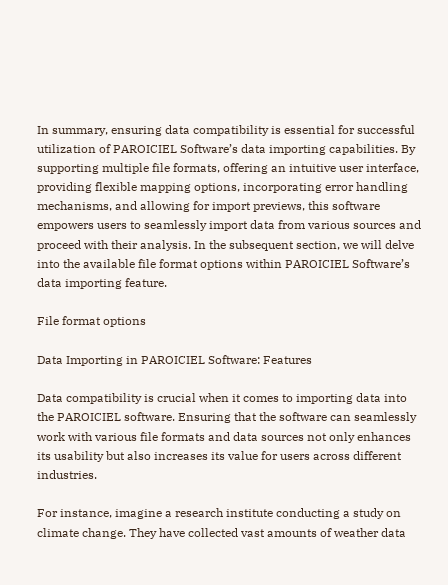In summary, ensuring data compatibility is essential for successful utilization of PAROICIEL Software’s data importing capabilities. By supporting multiple file formats, offering an intuitive user interface, providing flexible mapping options, incorporating error handling mechanisms, and allowing for import previews, this software empowers users to seamlessly import data from various sources and proceed with their analysis. In the subsequent section, we will delve into the available file format options within PAROICIEL Software’s data importing feature.

File format options

Data Importing in PAROICIEL Software: Features

Data compatibility is crucial when it comes to importing data into the PAROICIEL software. Ensuring that the software can seamlessly work with various file formats and data sources not only enhances its usability but also increases its value for users across different industries.

For instance, imagine a research institute conducting a study on climate change. They have collected vast amounts of weather data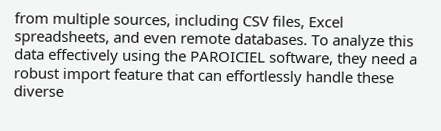from multiple sources, including CSV files, Excel spreadsheets, and even remote databases. To analyze this data effectively using the PAROICIEL software, they need a robust import feature that can effortlessly handle these diverse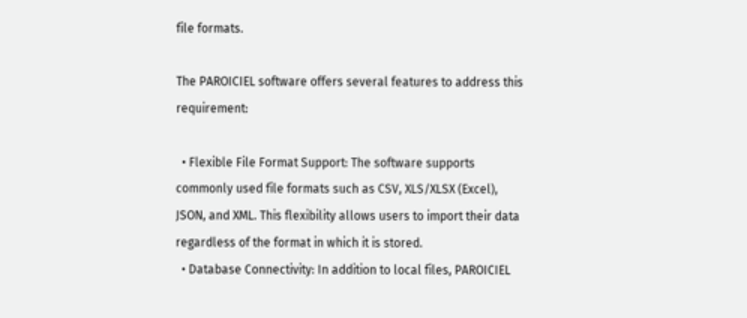file formats.

The PAROICIEL software offers several features to address this requirement:

  • Flexible File Format Support: The software supports commonly used file formats such as CSV, XLS/XLSX (Excel), JSON, and XML. This flexibility allows users to import their data regardless of the format in which it is stored.
  • Database Connectivity: In addition to local files, PAROICIEL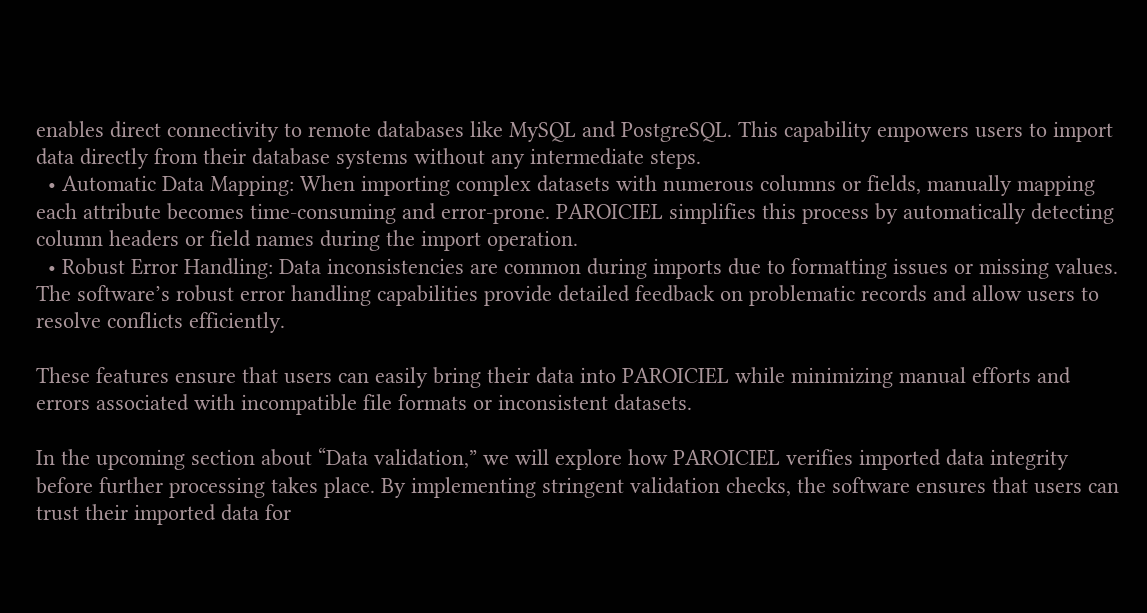enables direct connectivity to remote databases like MySQL and PostgreSQL. This capability empowers users to import data directly from their database systems without any intermediate steps.
  • Automatic Data Mapping: When importing complex datasets with numerous columns or fields, manually mapping each attribute becomes time-consuming and error-prone. PAROICIEL simplifies this process by automatically detecting column headers or field names during the import operation.
  • Robust Error Handling: Data inconsistencies are common during imports due to formatting issues or missing values. The software’s robust error handling capabilities provide detailed feedback on problematic records and allow users to resolve conflicts efficiently.

These features ensure that users can easily bring their data into PAROICIEL while minimizing manual efforts and errors associated with incompatible file formats or inconsistent datasets.

In the upcoming section about “Data validation,” we will explore how PAROICIEL verifies imported data integrity before further processing takes place. By implementing stringent validation checks, the software ensures that users can trust their imported data for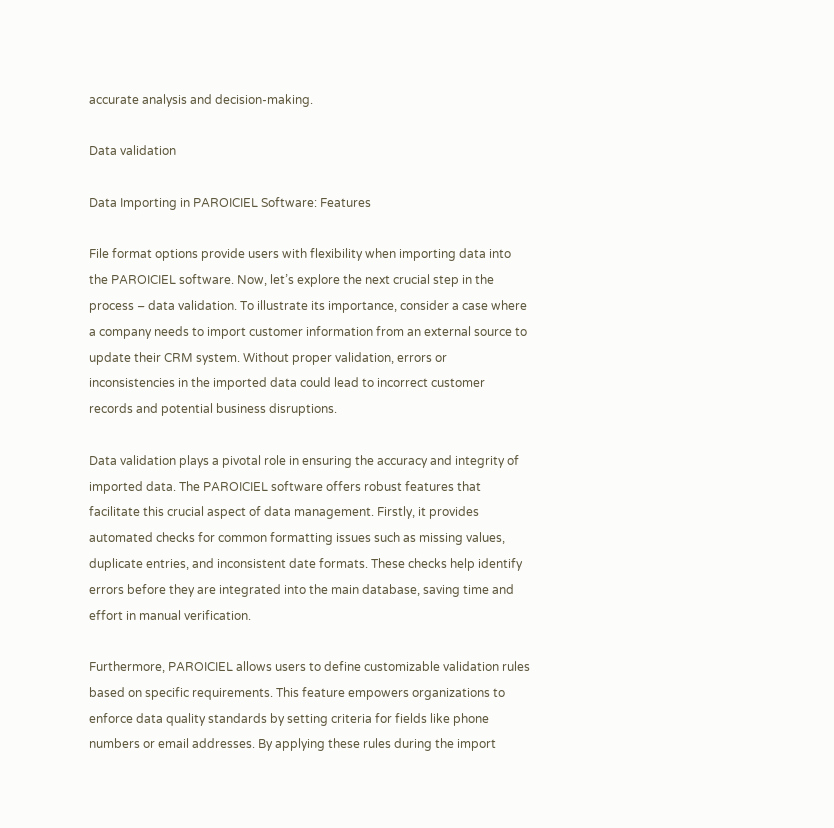accurate analysis and decision-making.

Data validation

Data Importing in PAROICIEL Software: Features

File format options provide users with flexibility when importing data into the PAROICIEL software. Now, let’s explore the next crucial step in the process – data validation. To illustrate its importance, consider a case where a company needs to import customer information from an external source to update their CRM system. Without proper validation, errors or inconsistencies in the imported data could lead to incorrect customer records and potential business disruptions.

Data validation plays a pivotal role in ensuring the accuracy and integrity of imported data. The PAROICIEL software offers robust features that facilitate this crucial aspect of data management. Firstly, it provides automated checks for common formatting issues such as missing values, duplicate entries, and inconsistent date formats. These checks help identify errors before they are integrated into the main database, saving time and effort in manual verification.

Furthermore, PAROICIEL allows users to define customizable validation rules based on specific requirements. This feature empowers organizations to enforce data quality standards by setting criteria for fields like phone numbers or email addresses. By applying these rules during the import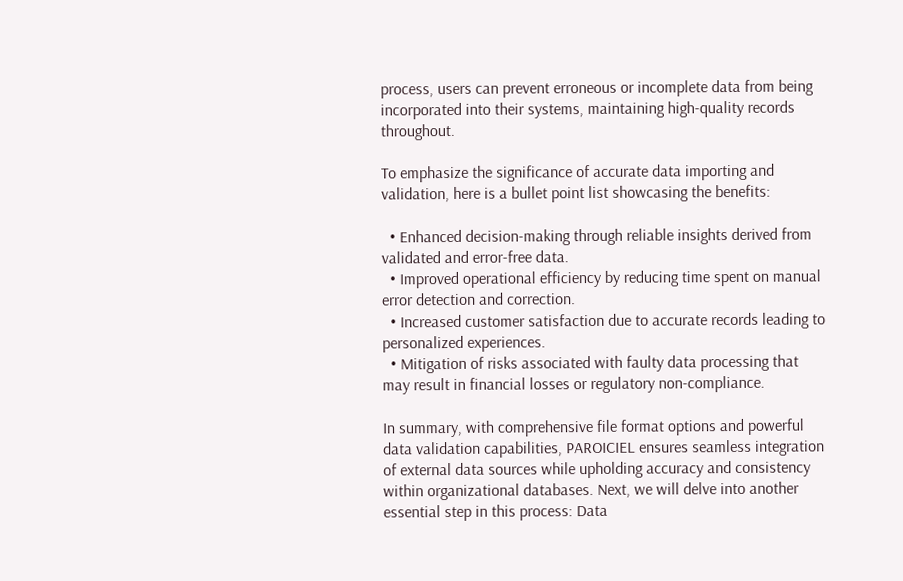process, users can prevent erroneous or incomplete data from being incorporated into their systems, maintaining high-quality records throughout.

To emphasize the significance of accurate data importing and validation, here is a bullet point list showcasing the benefits:

  • Enhanced decision-making through reliable insights derived from validated and error-free data.
  • Improved operational efficiency by reducing time spent on manual error detection and correction.
  • Increased customer satisfaction due to accurate records leading to personalized experiences.
  • Mitigation of risks associated with faulty data processing that may result in financial losses or regulatory non-compliance.

In summary, with comprehensive file format options and powerful data validation capabilities, PAROICIEL ensures seamless integration of external data sources while upholding accuracy and consistency within organizational databases. Next, we will delve into another essential step in this process: Data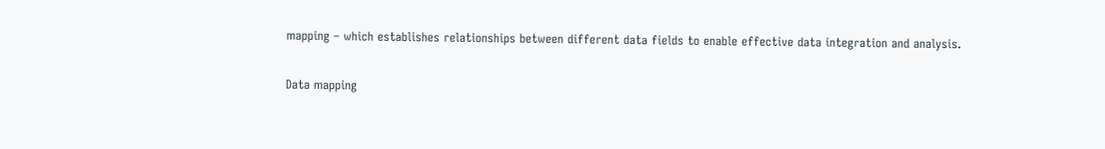mapping – which establishes relationships between different data fields to enable effective data integration and analysis.

Data mapping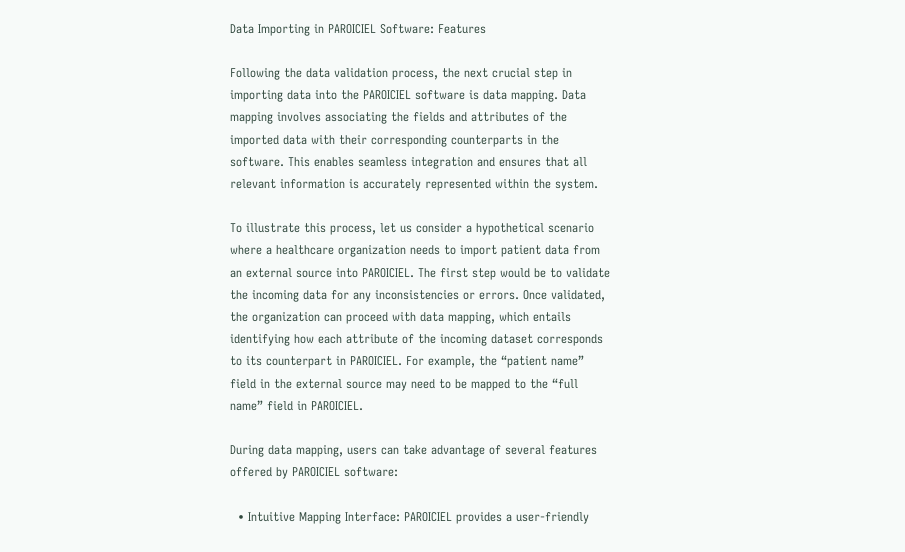Data Importing in PAROICIEL Software: Features

Following the data validation process, the next crucial step in importing data into the PAROICIEL software is data mapping. Data mapping involves associating the fields and attributes of the imported data with their corresponding counterparts in the software. This enables seamless integration and ensures that all relevant information is accurately represented within the system.

To illustrate this process, let us consider a hypothetical scenario where a healthcare organization needs to import patient data from an external source into PAROICIEL. The first step would be to validate the incoming data for any inconsistencies or errors. Once validated, the organization can proceed with data mapping, which entails identifying how each attribute of the incoming dataset corresponds to its counterpart in PAROICIEL. For example, the “patient name” field in the external source may need to be mapped to the “full name” field in PAROICIEL.

During data mapping, users can take advantage of several features offered by PAROICIEL software:

  • Intuitive Mapping Interface: PAROICIEL provides a user-friendly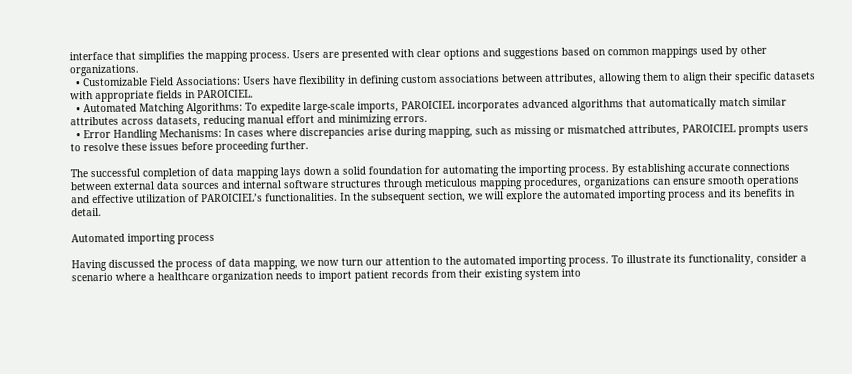interface that simplifies the mapping process. Users are presented with clear options and suggestions based on common mappings used by other organizations.
  • Customizable Field Associations: Users have flexibility in defining custom associations between attributes, allowing them to align their specific datasets with appropriate fields in PAROICIEL.
  • Automated Matching Algorithms: To expedite large-scale imports, PAROICIEL incorporates advanced algorithms that automatically match similar attributes across datasets, reducing manual effort and minimizing errors.
  • Error Handling Mechanisms: In cases where discrepancies arise during mapping, such as missing or mismatched attributes, PAROICIEL prompts users to resolve these issues before proceeding further.

The successful completion of data mapping lays down a solid foundation for automating the importing process. By establishing accurate connections between external data sources and internal software structures through meticulous mapping procedures, organizations can ensure smooth operations and effective utilization of PAROICIEL’s functionalities. In the subsequent section, we will explore the automated importing process and its benefits in detail.

Automated importing process

Having discussed the process of data mapping, we now turn our attention to the automated importing process. To illustrate its functionality, consider a scenario where a healthcare organization needs to import patient records from their existing system into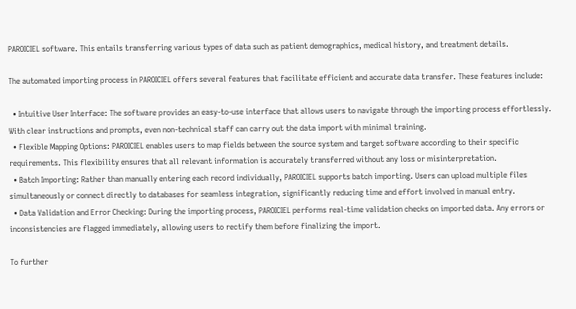PAROICIEL software. This entails transferring various types of data such as patient demographics, medical history, and treatment details.

The automated importing process in PAROICIEL offers several features that facilitate efficient and accurate data transfer. These features include:

  • Intuitive User Interface: The software provides an easy-to-use interface that allows users to navigate through the importing process effortlessly. With clear instructions and prompts, even non-technical staff can carry out the data import with minimal training.
  • Flexible Mapping Options: PAROICIEL enables users to map fields between the source system and target software according to their specific requirements. This flexibility ensures that all relevant information is accurately transferred without any loss or misinterpretation.
  • Batch Importing: Rather than manually entering each record individually, PAROICIEL supports batch importing. Users can upload multiple files simultaneously or connect directly to databases for seamless integration, significantly reducing time and effort involved in manual entry.
  • Data Validation and Error Checking: During the importing process, PAROICIEL performs real-time validation checks on imported data. Any errors or inconsistencies are flagged immediately, allowing users to rectify them before finalizing the import.

To further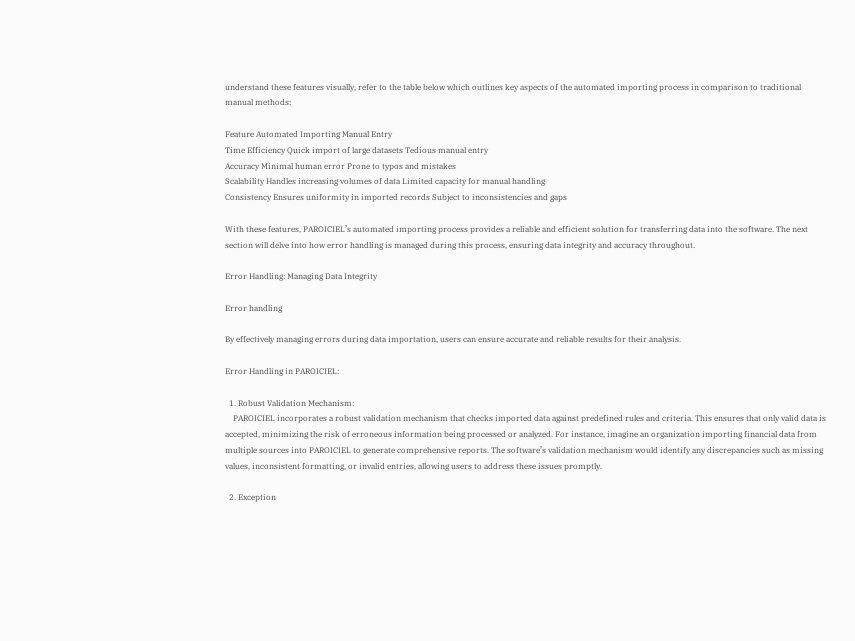understand these features visually, refer to the table below which outlines key aspects of the automated importing process in comparison to traditional manual methods:

Feature Automated Importing Manual Entry
Time Efficiency Quick import of large datasets Tedious manual entry
Accuracy Minimal human error Prone to typos and mistakes
Scalability Handles increasing volumes of data Limited capacity for manual handling
Consistency Ensures uniformity in imported records Subject to inconsistencies and gaps

With these features, PAROICIEL’s automated importing process provides a reliable and efficient solution for transferring data into the software. The next section will delve into how error handling is managed during this process, ensuring data integrity and accuracy throughout.

Error Handling: Managing Data Integrity

Error handling

By effectively managing errors during data importation, users can ensure accurate and reliable results for their analysis.

Error Handling in PAROICIEL:

  1. Robust Validation Mechanism:
    PAROICIEL incorporates a robust validation mechanism that checks imported data against predefined rules and criteria. This ensures that only valid data is accepted, minimizing the risk of erroneous information being processed or analyzed. For instance, imagine an organization importing financial data from multiple sources into PAROICIEL to generate comprehensive reports. The software’s validation mechanism would identify any discrepancies such as missing values, inconsistent formatting, or invalid entries, allowing users to address these issues promptly.

  2. Exception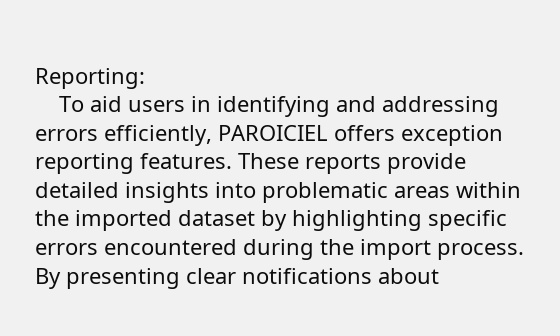Reporting:
    To aid users in identifying and addressing errors efficiently, PAROICIEL offers exception reporting features. These reports provide detailed insights into problematic areas within the imported dataset by highlighting specific errors encountered during the import process. By presenting clear notifications about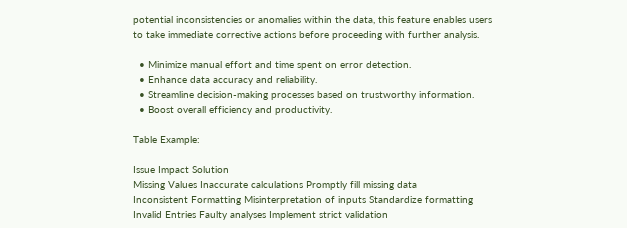potential inconsistencies or anomalies within the data, this feature enables users to take immediate corrective actions before proceeding with further analysis.

  • Minimize manual effort and time spent on error detection.
  • Enhance data accuracy and reliability.
  • Streamline decision-making processes based on trustworthy information.
  • Boost overall efficiency and productivity.

Table Example:

Issue Impact Solution
Missing Values Inaccurate calculations Promptly fill missing data
Inconsistent Formatting Misinterpretation of inputs Standardize formatting
Invalid Entries Faulty analyses Implement strict validation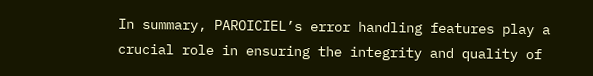In summary, PAROICIEL’s error handling features play a crucial role in ensuring the integrity and quality of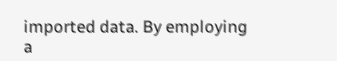imported data. By employing a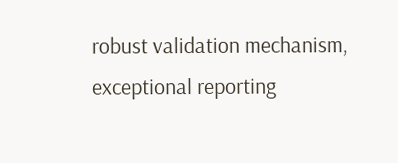robust validation mechanism, exceptional reporting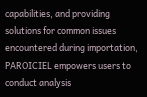capabilities, and providing solutions for common issues encountered during importation, PAROICIEL empowers users to conduct analysis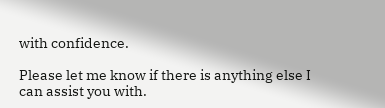with confidence.

Please let me know if there is anything else I can assist you with.